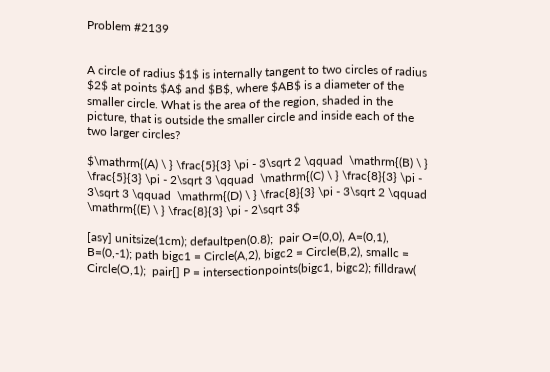Problem #2139


A circle of radius $1$ is internally tangent to two circles of radius $2$ at points $A$ and $B$, where $AB$ is a diameter of the smaller circle. What is the area of the region, shaded in the picture, that is outside the smaller circle and inside each of the two larger circles?

$\mathrm{(A) \ } \frac{5}{3} \pi - 3\sqrt 2 \qquad  \mathrm{(B) \ } \frac{5}{3} \pi - 2\sqrt 3 \qquad  \mathrm{(C) \ } \frac{8}{3} \pi - 3\sqrt 3 \qquad  \mathrm{(D) \ } \frac{8}{3} \pi - 3\sqrt 2 \qquad  \mathrm{(E) \ } \frac{8}{3} \pi - 2\sqrt 3$

[asy] unitsize(1cm); defaultpen(0.8);  pair O=(0,0), A=(0,1), B=(0,-1); path bigc1 = Circle(A,2), bigc2 = Circle(B,2), smallc = Circle(O,1);  pair[] P = intersectionpoints(bigc1, bigc2); filldraw(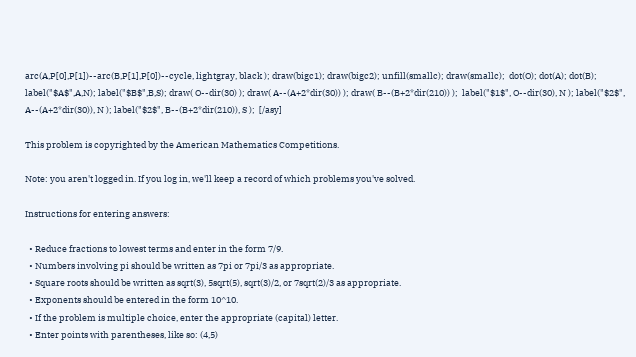arc(A,P[0],P[1])--arc(B,P[1],P[0])--cycle, lightgray, black ); draw(bigc1); draw(bigc2); unfill(smallc); draw(smallc);  dot(O); dot(A); dot(B); label("$A$",A,N); label("$B$",B,S); draw( O--dir(30) ); draw( A--(A+2*dir(30)) ); draw( B--(B+2*dir(210)) );  label("$1$", O--dir(30), N ); label("$2$", A--(A+2*dir(30)), N ); label("$2$", B--(B+2*dir(210)), S );  [/asy]

This problem is copyrighted by the American Mathematics Competitions.

Note: you aren't logged in. If you log in, we'll keep a record of which problems you've solved.

Instructions for entering answers:

  • Reduce fractions to lowest terms and enter in the form 7/9.
  • Numbers involving pi should be written as 7pi or 7pi/3 as appropriate.
  • Square roots should be written as sqrt(3), 5sqrt(5), sqrt(3)/2, or 7sqrt(2)/3 as appropriate.
  • Exponents should be entered in the form 10^10.
  • If the problem is multiple choice, enter the appropriate (capital) letter.
  • Enter points with parentheses, like so: (4,5)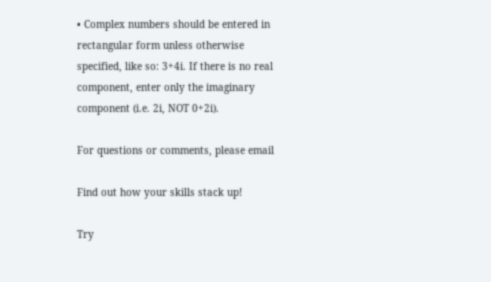• Complex numbers should be entered in rectangular form unless otherwise specified, like so: 3+4i. If there is no real component, enter only the imaginary component (i.e. 2i, NOT 0+2i).

For questions or comments, please email

Find out how your skills stack up!

Try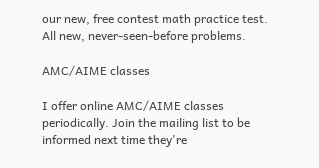our new, free contest math practice test. All new, never-seen-before problems.

AMC/AIME classes

I offer online AMC/AIME classes periodically. Join the mailing list to be informed next time they're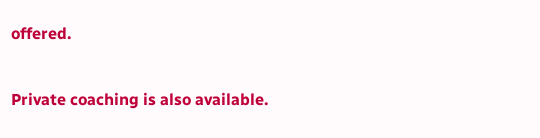offered.

Private coaching is also available.